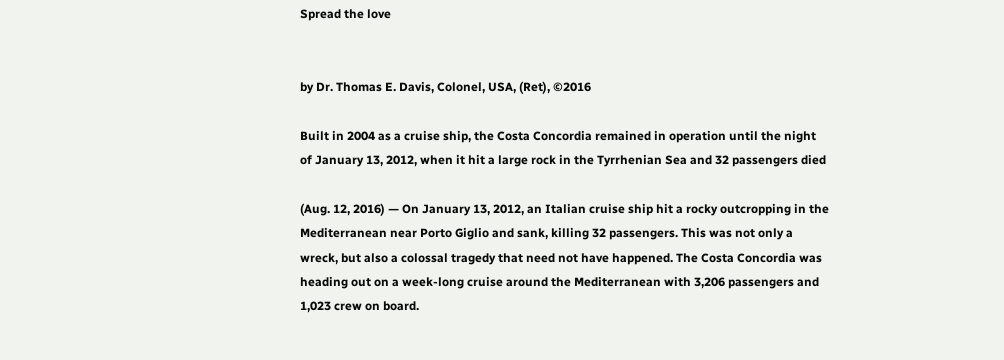Spread the love


by Dr. Thomas E. Davis, Colonel, USA, (Ret), ©2016

Built in 2004 as a cruise ship, the Costa Concordia remained in operation until the night of January 13, 2012, when it hit a large rock in the Tyrrhenian Sea and 32 passengers died

(Aug. 12, 2016) — On January 13, 2012, an Italian cruise ship hit a rocky outcropping in the Mediterranean near Porto Giglio and sank, killing 32 passengers. This was not only a wreck, but also a colossal tragedy that need not have happened. The Costa Concordia was heading out on a week-long cruise around the Mediterranean with 3,206 passengers and 1,023 crew on board.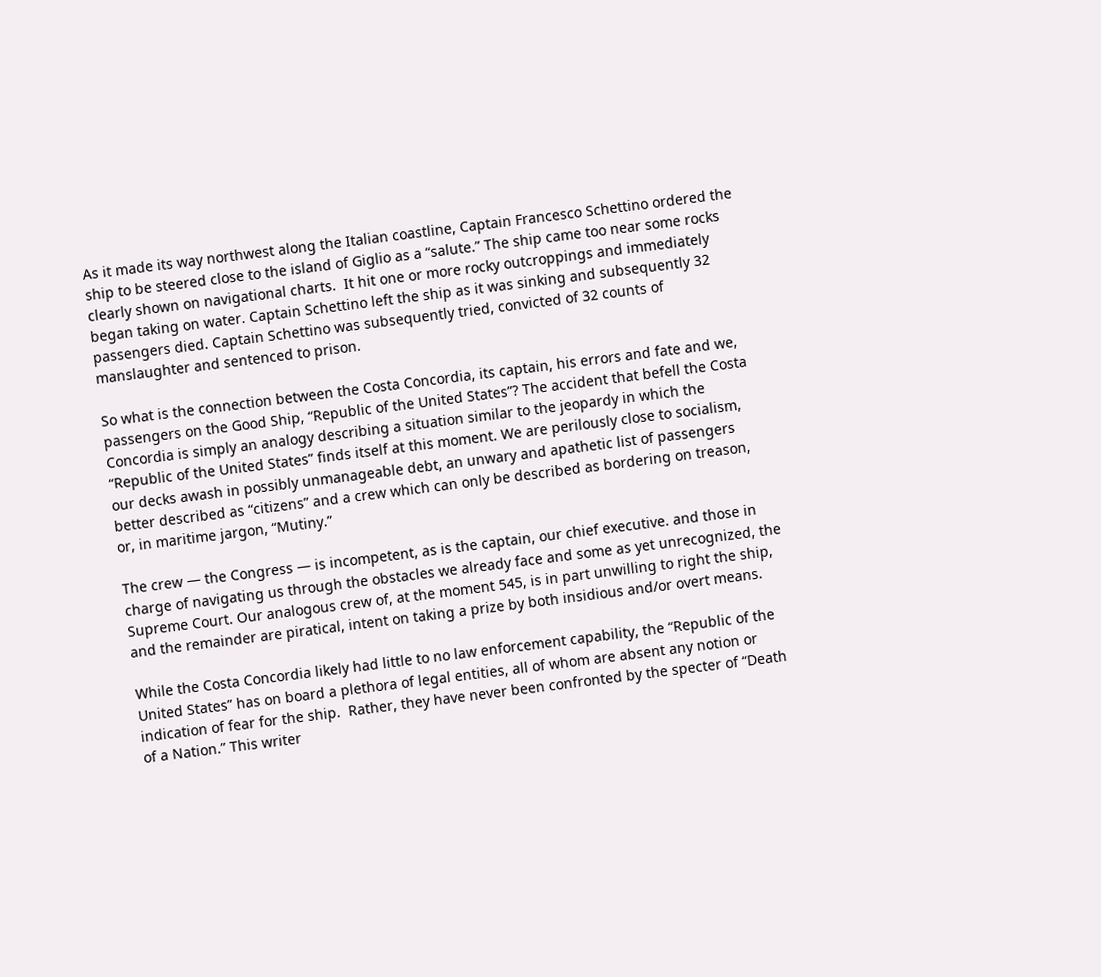As it made its way northwest along the Italian coastline, Captain Francesco Schettino ordered the ship to be steered close to the island of Giglio as a “salute.” The ship came too near some rocks clearly shown on navigational charts.  It hit one or more rocky outcroppings and immediately began taking on water. Captain Schettino left the ship as it was sinking and subsequently 32 passengers died. Captain Schettino was subsequently tried, convicted of 32 counts of manslaughter and sentenced to prison.

So what is the connection between the Costa Concordia, its captain, his errors and fate and we, passengers on the Good Ship, “Republic of the United States”? The accident that befell the Costa Concordia is simply an analogy describing a situation similar to the jeopardy in which the “Republic of the United States” finds itself at this moment. We are perilously close to socialism, our decks awash in possibly unmanageable debt, an unwary and apathetic list of passengers better described as “citizens” and a crew which can only be described as bordering on treason, or, in maritime jargon, “Mutiny.”

The crew — the Congress — is incompetent, as is the captain, our chief executive. and those in charge of navigating us through the obstacles we already face and some as yet unrecognized, the Supreme Court. Our analogous crew of, at the moment 545, is in part unwilling to right the ship, and the remainder are piratical, intent on taking a prize by both insidious and/or overt means.

While the Costa Concordia likely had little to no law enforcement capability, the “Republic of the United States” has on board a plethora of legal entities, all of whom are absent any notion or indication of fear for the ship.  Rather, they have never been confronted by the specter of “Death of a Nation.” This writer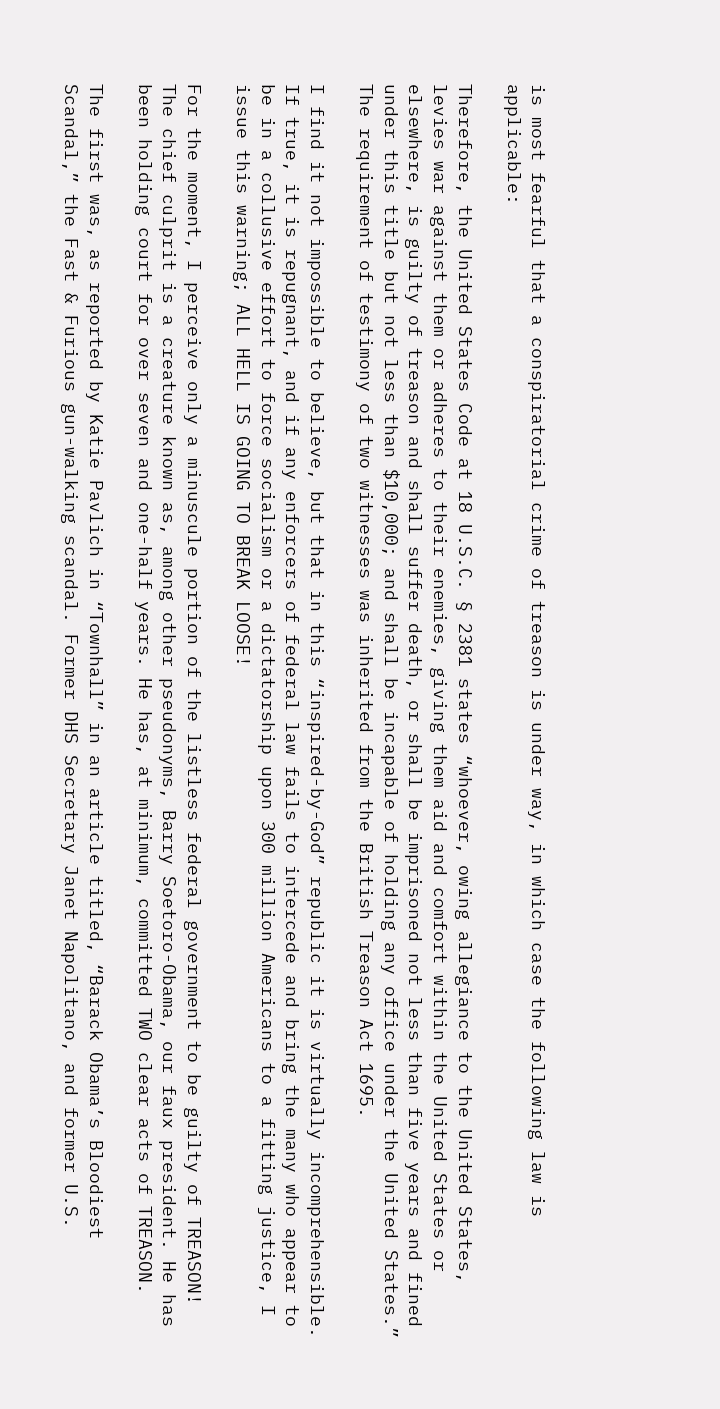is most fearful that a conspiratorial crime of treason is under way, in which case the following law is applicable:

Therefore, the United States Code at 18 U.S.C. § 2381 states “whoever, owing allegiance to the United States, levies war against them or adheres to their enemies, giving them aid and comfort within the United States or elsewhere, is guilty of treason and shall suffer death, or shall be imprisoned not less than five years and fined under this title but not less than $10,000; and shall be incapable of holding any office under the United States.” The requirement of testimony of two witnesses was inherited from the British Treason Act 1695.

I find it not impossible to believe, but that in this “inspired-by-God” republic it is virtually incomprehensible. If true, it is repugnant, and if any enforcers of federal law fails to intercede and bring the many who appear to be in a collusive effort to force socialism or a dictatorship upon 300 million Americans to a fitting justice, I issue this warning; ALL HELL IS GOING TO BREAK LOOSE!

For the moment, I perceive only a minuscule portion of the listless federal government to be guilty of TREASON! The chief culprit is a creature known as, among other pseudonyms, Barry Soetoro-Obama, our faux president. He has been holding court for over seven and one-half years. He has, at minimum, committed TWO clear acts of TREASON.

The first was, as reported by Katie Pavlich in “Townhall” in an article titled, “Barack Obama’s Bloodiest Scandal,” the Fast & Furious gun-walking scandal. Former DHS Secretary Janet Napolitano, and former U.S.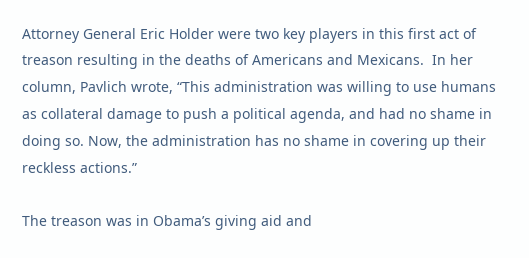Attorney General Eric Holder were two key players in this first act of treason resulting in the deaths of Americans and Mexicans.  In her column, Pavlich wrote, “This administration was willing to use humans as collateral damage to push a political agenda, and had no shame in doing so. Now, the administration has no shame in covering up their reckless actions.”

The treason was in Obama’s giving aid and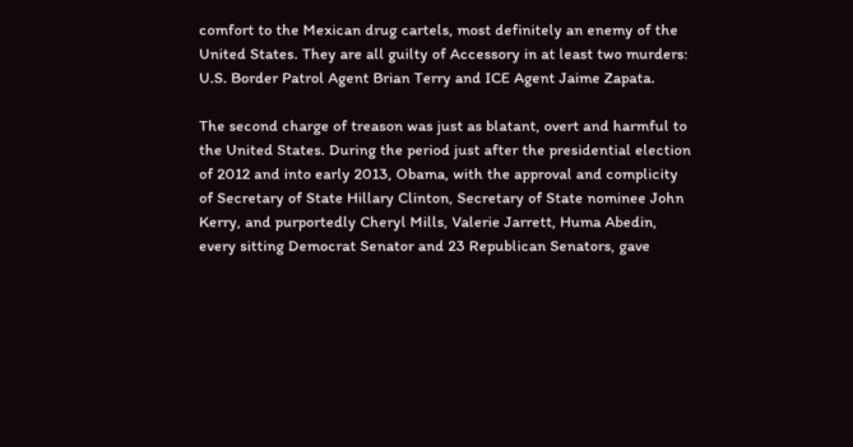comfort to the Mexican drug cartels, most definitely an enemy of the United States. They are all guilty of Accessory in at least two murders: U.S. Border Patrol Agent Brian Terry and ICE Agent Jaime Zapata.

The second charge of treason was just as blatant, overt and harmful to the United States. During the period just after the presidential election of 2012 and into early 2013, Obama, with the approval and complicity of Secretary of State Hillary Clinton, Secretary of State nominee John Kerry, and purportedly Cheryl Mills, Valerie Jarrett, Huma Abedin, every sitting Democrat Senator and 23 Republican Senators, gave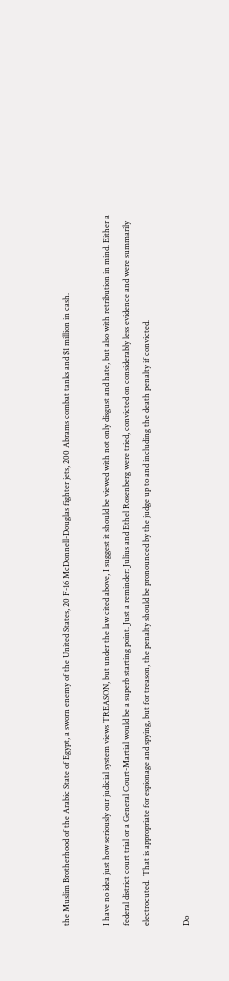the Muslim Brotherhood of the Arabic State of Egypt, a sworn enemy of the United States, 20 F-16 McDonnell-Douglas fighter jets, 200 Abrams combat tanks and $1 million in cash.

I have no idea just how seriously our judicial system views TREASON, but under the law cited above, I suggest it should be viewed with not only disgust and hate, but also with retribution in mind. Either a federal district court trial or a General Court-Martial would be a superb starting point. Just a reminder: Julius and Ethel Rosenberg were tried, convicted on considerably less evidence and were summarily electrocuted.  That is appropriate for espionage and spying, but for treason, the penalty should be pronounced by the judge up to and including the death penalty if convicted.

Do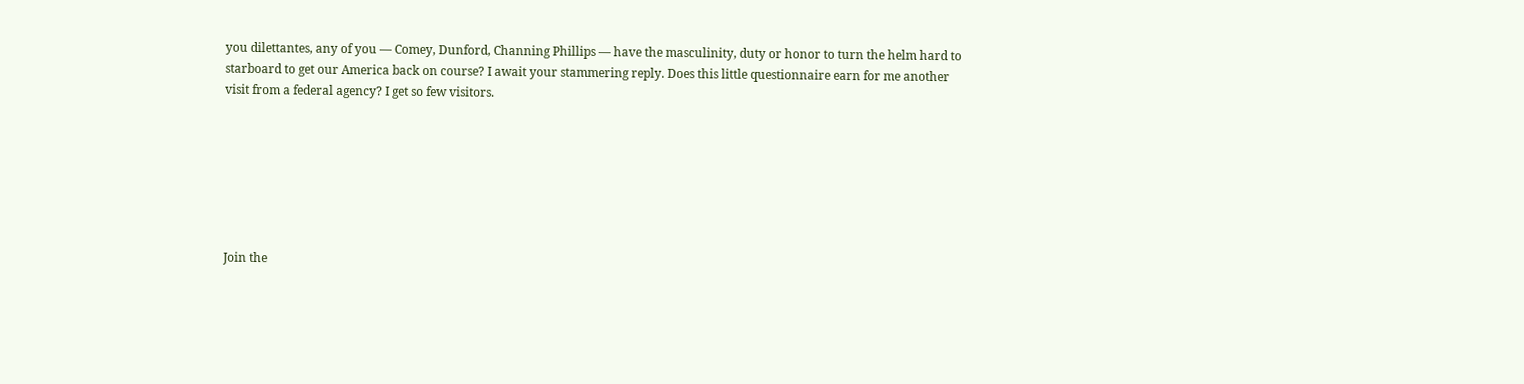you dilettantes, any of you — Comey, Dunford, Channing Phillips — have the masculinity, duty or honor to turn the helm hard to starboard to get our America back on course? I await your stammering reply. Does this little questionnaire earn for me another visit from a federal agency? I get so few visitors.







Join the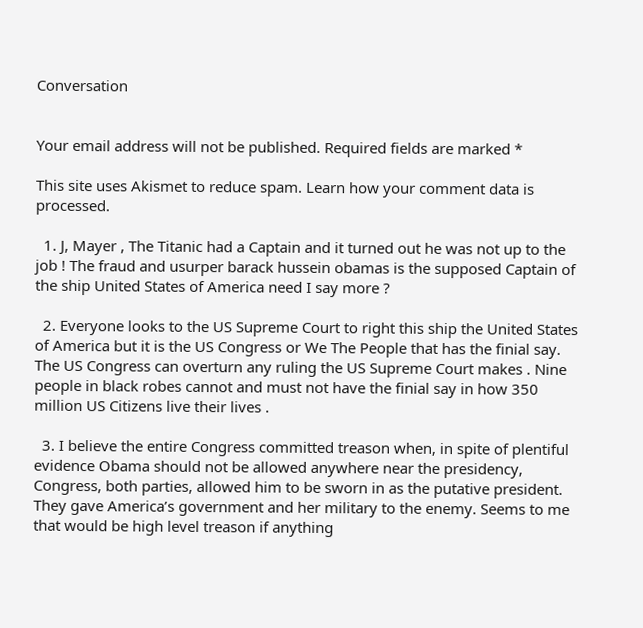Conversation


Your email address will not be published. Required fields are marked *

This site uses Akismet to reduce spam. Learn how your comment data is processed.

  1. J, Mayer , The Titanic had a Captain and it turned out he was not up to the job ! The fraud and usurper barack hussein obamas is the supposed Captain of the ship United States of America need I say more ?

  2. Everyone looks to the US Supreme Court to right this ship the United States of America but it is the US Congress or We The People that has the finial say. The US Congress can overturn any ruling the US Supreme Court makes . Nine people in black robes cannot and must not have the finial say in how 350 million US Citizens live their lives .

  3. I believe the entire Congress committed treason when, in spite of plentiful evidence Obama should not be allowed anywhere near the presidency, Congress, both parties, allowed him to be sworn in as the putative president. They gave America’s government and her military to the enemy. Seems to me that would be high level treason if anything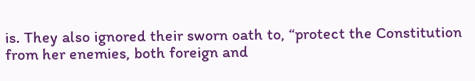is. They also ignored their sworn oath to, “protect the Constitution from her enemies, both foreign and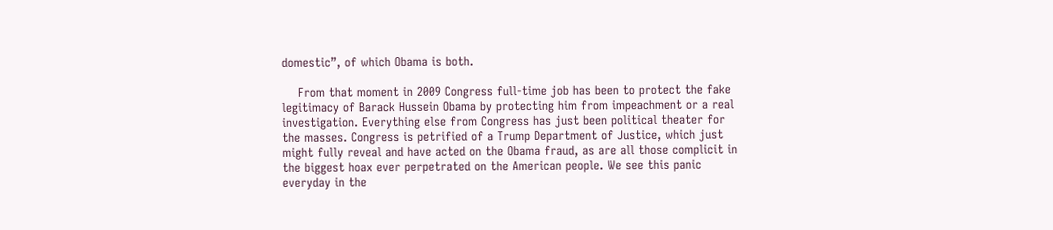domestic”, of which Obama is both.

    From that moment in 2009 Congress full-time job has been to protect the fake legitimacy of Barack Hussein Obama by protecting him from impeachment or a real investigation. Everything else from Congress has just been political theater for the masses. Congress is petrified of a Trump Department of Justice, which just might fully reveal and have acted on the Obama fraud, as are all those complicit in the biggest hoax ever perpetrated on the American people. We see this panic everyday in the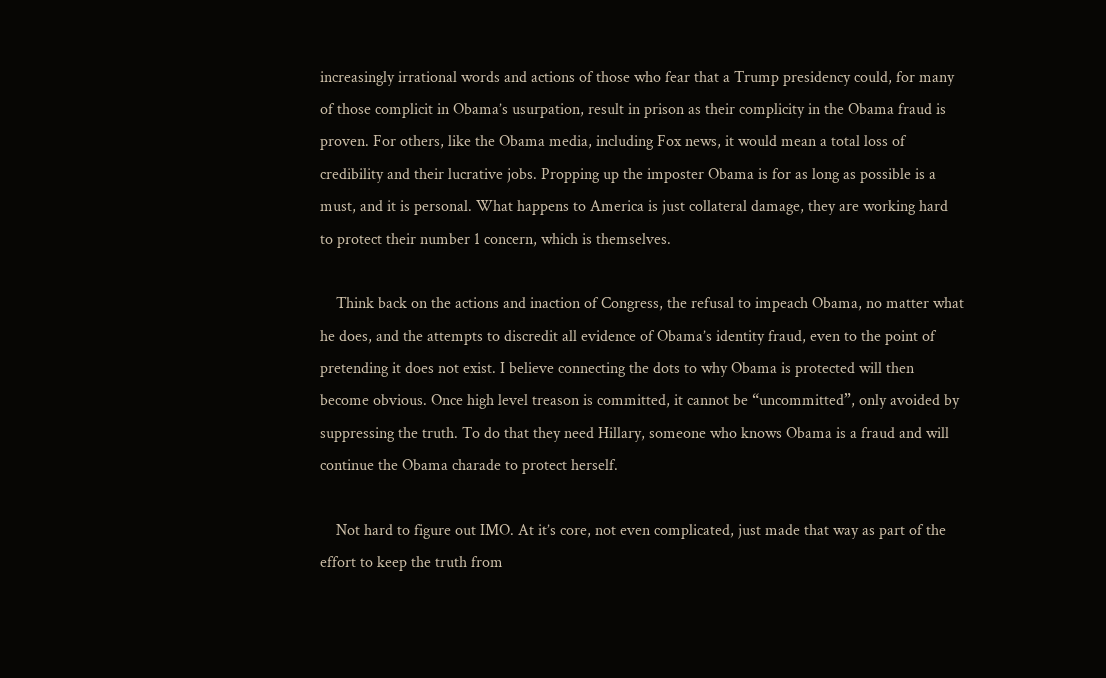increasingly irrational words and actions of those who fear that a Trump presidency could, for many of those complicit in Obama’s usurpation, result in prison as their complicity in the Obama fraud is proven. For others, like the Obama media, including Fox news, it would mean a total loss of credibility and their lucrative jobs. Propping up the imposter Obama is for as long as possible is a must, and it is personal. What happens to America is just collateral damage, they are working hard to protect their number 1 concern, which is themselves.

    Think back on the actions and inaction of Congress, the refusal to impeach Obama, no matter what he does, and the attempts to discredit all evidence of Obama’s identity fraud, even to the point of pretending it does not exist. I believe connecting the dots to why Obama is protected will then become obvious. Once high level treason is committed, it cannot be “uncommitted”, only avoided by suppressing the truth. To do that they need Hillary, someone who knows Obama is a fraud and will continue the Obama charade to protect herself.

    Not hard to figure out IMO. At it’s core, not even complicated, just made that way as part of the effort to keep the truth from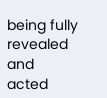being fully revealed and acted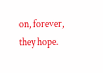on, forever, they hope.